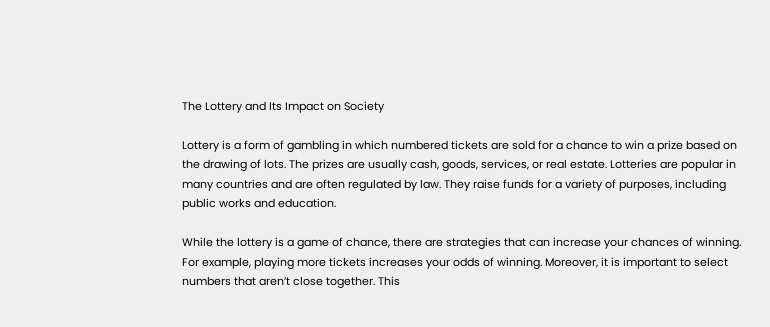The Lottery and Its Impact on Society

Lottery is a form of gambling in which numbered tickets are sold for a chance to win a prize based on the drawing of lots. The prizes are usually cash, goods, services, or real estate. Lotteries are popular in many countries and are often regulated by law. They raise funds for a variety of purposes, including public works and education.

While the lottery is a game of chance, there are strategies that can increase your chances of winning. For example, playing more tickets increases your odds of winning. Moreover, it is important to select numbers that aren’t close together. This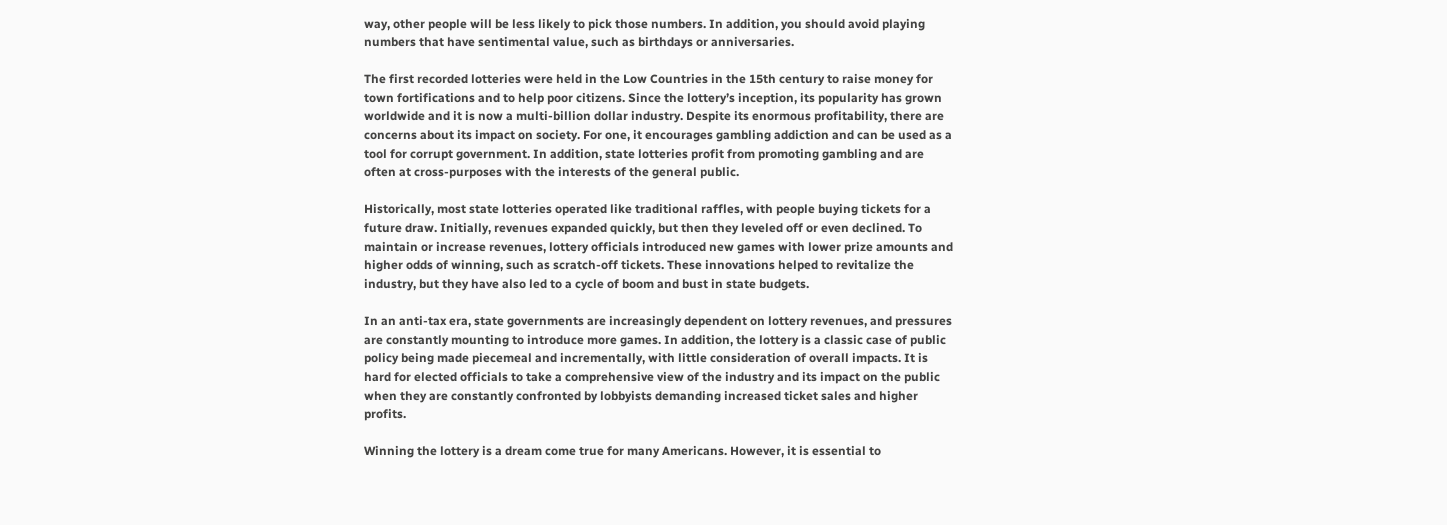way, other people will be less likely to pick those numbers. In addition, you should avoid playing numbers that have sentimental value, such as birthdays or anniversaries.

The first recorded lotteries were held in the Low Countries in the 15th century to raise money for town fortifications and to help poor citizens. Since the lottery’s inception, its popularity has grown worldwide and it is now a multi-billion dollar industry. Despite its enormous profitability, there are concerns about its impact on society. For one, it encourages gambling addiction and can be used as a tool for corrupt government. In addition, state lotteries profit from promoting gambling and are often at cross-purposes with the interests of the general public.

Historically, most state lotteries operated like traditional raffles, with people buying tickets for a future draw. Initially, revenues expanded quickly, but then they leveled off or even declined. To maintain or increase revenues, lottery officials introduced new games with lower prize amounts and higher odds of winning, such as scratch-off tickets. These innovations helped to revitalize the industry, but they have also led to a cycle of boom and bust in state budgets.

In an anti-tax era, state governments are increasingly dependent on lottery revenues, and pressures are constantly mounting to introduce more games. In addition, the lottery is a classic case of public policy being made piecemeal and incrementally, with little consideration of overall impacts. It is hard for elected officials to take a comprehensive view of the industry and its impact on the public when they are constantly confronted by lobbyists demanding increased ticket sales and higher profits.

Winning the lottery is a dream come true for many Americans. However, it is essential to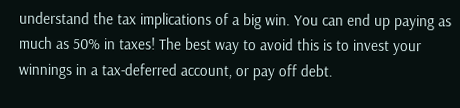understand the tax implications of a big win. You can end up paying as much as 50% in taxes! The best way to avoid this is to invest your winnings in a tax-deferred account, or pay off debt.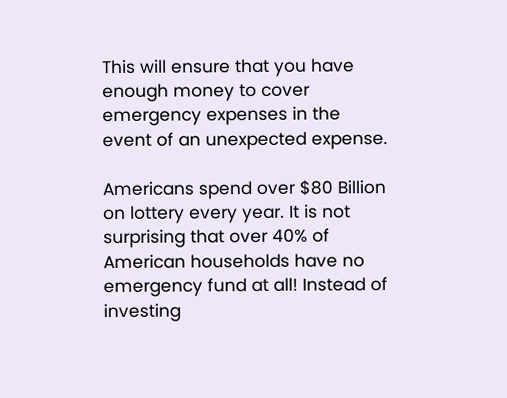This will ensure that you have enough money to cover emergency expenses in the event of an unexpected expense.

Americans spend over $80 Billion on lottery every year. It is not surprising that over 40% of American households have no emergency fund at all! Instead of investing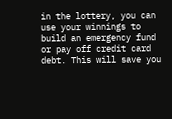in the lottery, you can use your winnings to build an emergency fund or pay off credit card debt. This will save you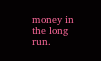money in the long run.